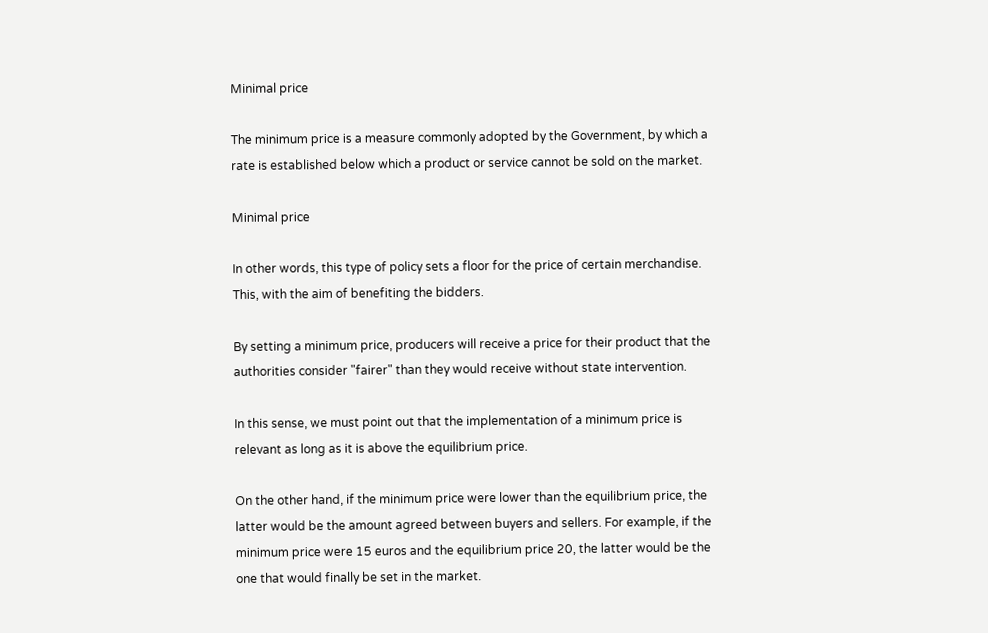Minimal price

The minimum price is a measure commonly adopted by the Government, by which a rate is established below which a product or service cannot be sold on the market.

Minimal price

In other words, this type of policy sets a floor for the price of certain merchandise. This, with the aim of benefiting the bidders.

By setting a minimum price, producers will receive a price for their product that the authorities consider "fairer" than they would receive without state intervention.

In this sense, we must point out that the implementation of a minimum price is relevant as long as it is above the equilibrium price.

On the other hand, if the minimum price were lower than the equilibrium price, the latter would be the amount agreed between buyers and sellers. For example, if the minimum price were 15 euros and the equilibrium price 20, the latter would be the one that would finally be set in the market.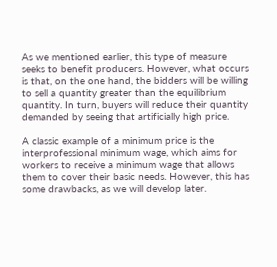As we mentioned earlier, this type of measure seeks to benefit producers. However, what occurs is that, on the one hand, the bidders will be willing to sell a quantity greater than the equilibrium quantity. In turn, buyers will reduce their quantity demanded by seeing that artificially high price.

A classic example of a minimum price is the interprofessional minimum wage, which aims for workers to receive a minimum wage that allows them to cover their basic needs. However, this has some drawbacks, as we will develop later.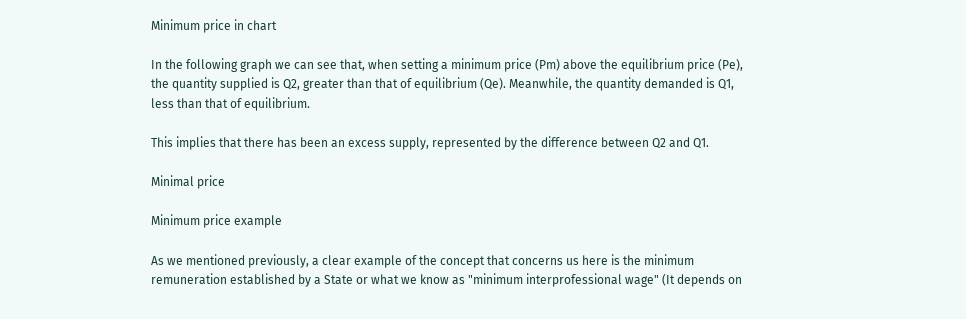Minimum price in chart

In the following graph we can see that, when setting a minimum price (Pm) above the equilibrium price (Pe), the quantity supplied is Q2, greater than that of equilibrium (Qe). Meanwhile, the quantity demanded is Q1, less than that of equilibrium.

This implies that there has been an excess supply, represented by the difference between Q2 and Q1.

Minimal price

Minimum price example

As we mentioned previously, a clear example of the concept that concerns us here is the minimum remuneration established by a State or what we know as "minimum interprofessional wage" (It depends on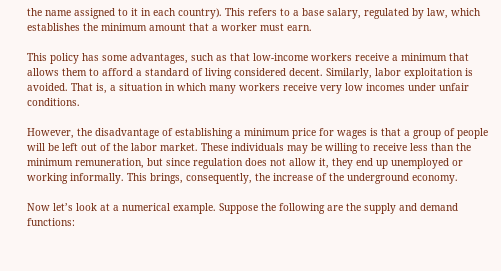the name assigned to it in each country). This refers to a base salary, regulated by law, which establishes the minimum amount that a worker must earn.

This policy has some advantages, such as that low-income workers receive a minimum that allows them to afford a standard of living considered decent. Similarly, labor exploitation is avoided. That is, a situation in which many workers receive very low incomes under unfair conditions.

However, the disadvantage of establishing a minimum price for wages is that a group of people will be left out of the labor market. These individuals may be willing to receive less than the minimum remuneration, but since regulation does not allow it, they end up unemployed or working informally. This brings, consequently, the increase of the underground economy.

Now let’s look at a numerical example. Suppose the following are the supply and demand functions: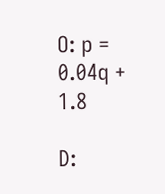O: p = 0.04q + 1.8

D: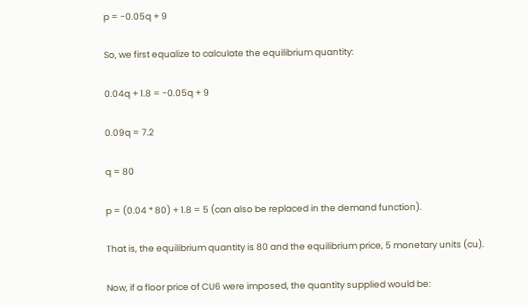p = -0.05q + 9

So, we first equalize to calculate the equilibrium quantity:

0.04q + 1.8 = -0.05q + 9

0.09q = 7.2

q = 80

p = (0.04 * 80) + 1.8 = 5 (can also be replaced in the demand function).

That is, the equilibrium quantity is 80 and the equilibrium price, 5 monetary units (cu).

Now, if a floor price of CU6 were imposed, the quantity supplied would be: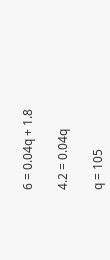6 = 0.04q + 1.8

4.2 = 0.04q

q = 105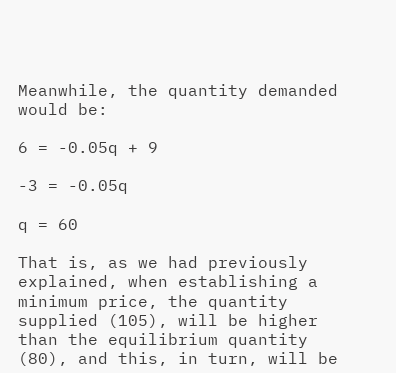Meanwhile, the quantity demanded would be:

6 = -0.05q + 9

-3 = -0.05q

q = 60

That is, as we had previously explained, when establishing a minimum price, the quantity supplied (105), will be higher than the equilibrium quantity (80), and this, in turn, will be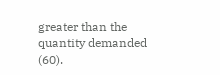greater than the quantity demanded (60).